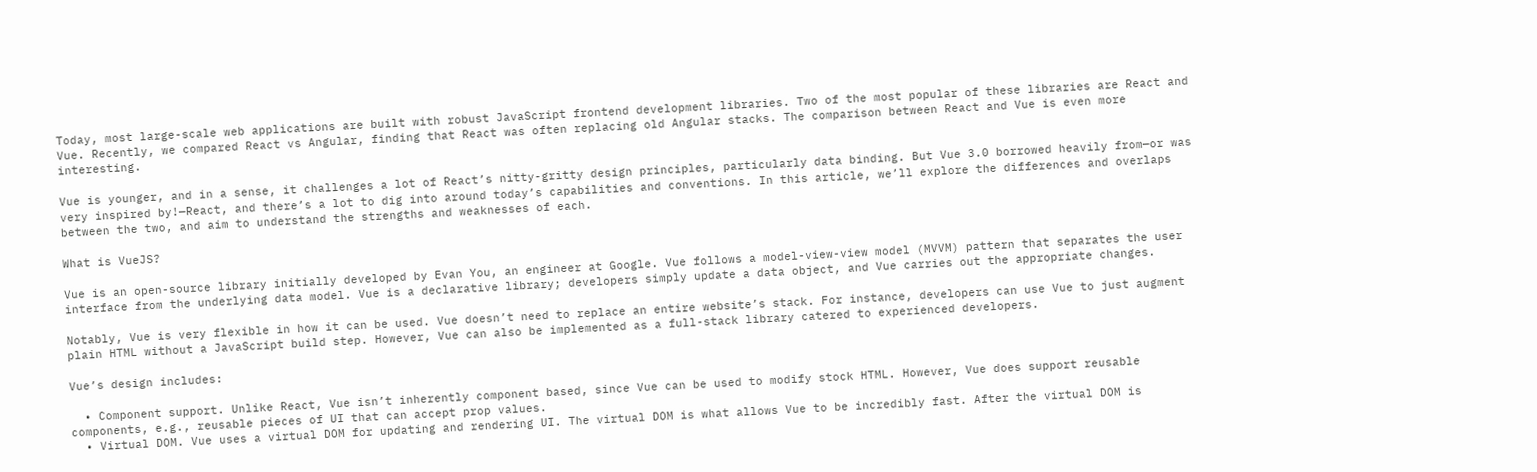Today, most large-scale web applications are built with robust JavaScript frontend development libraries. Two of the most popular of these libraries are React and Vue. Recently, we compared React vs Angular, finding that React was often replacing old Angular stacks. The comparison between React and Vue is even more interesting.

Vue is younger, and in a sense, it challenges a lot of React’s nitty-gritty design principles, particularly data binding. But Vue 3.0 borrowed heavily from—or was very inspired by!—React, and there’s a lot to dig into around today’s capabilities and conventions. In this article, we’ll explore the differences and overlaps between the two, and aim to understand the strengths and weaknesses of each.

What is VueJS?

Vue is an open-source library initially developed by Evan You, an engineer at Google. Vue follows a model-view-view model (MVVM) pattern that separates the user interface from the underlying data model. Vue is a declarative library; developers simply update a data object, and Vue carries out the appropriate changes.

Notably, Vue is very flexible in how it can be used. Vue doesn’t need to replace an entire website’s stack. For instance, developers can use Vue to just augment plain HTML without a JavaScript build step. However, Vue can also be implemented as a full-stack library catered to experienced developers.

Vue’s design includes:

  • Component support. Unlike React, Vue isn’t inherently component based, since Vue can be used to modify stock HTML. However, Vue does support reusable components, e.g., reusable pieces of UI that can accept prop values.
  • Virtual DOM. Vue uses a virtual DOM for updating and rendering UI. The virtual DOM is what allows Vue to be incredibly fast. After the virtual DOM is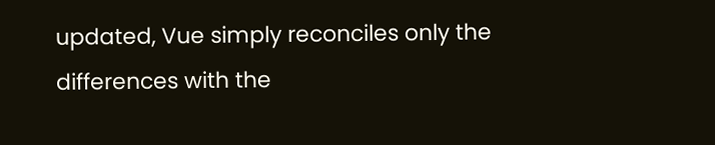updated, Vue simply reconciles only the differences with the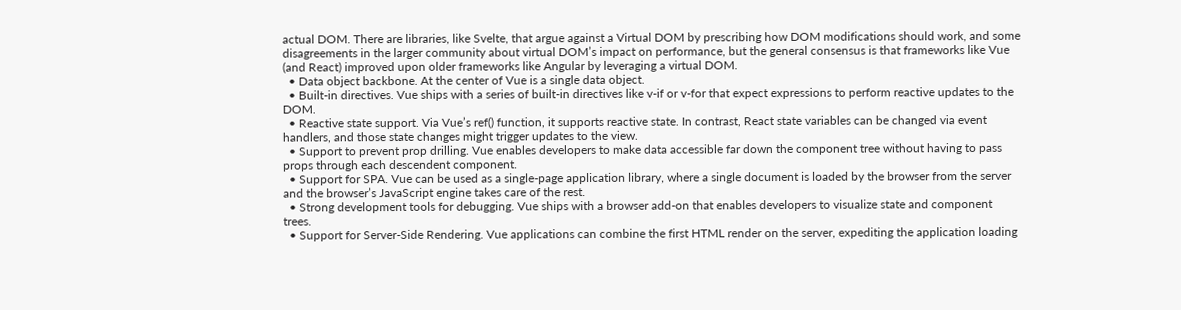actual DOM. There are libraries, like Svelte, that argue against a Virtual DOM by prescribing how DOM modifications should work, and some disagreements in the larger community about virtual DOM’s impact on performance, but the general consensus is that frameworks like Vue (and React) improved upon older frameworks like Angular by leveraging a virtual DOM.
  • Data object backbone. At the center of Vue is a single data object.
  • Built-in directives. Vue ships with a series of built-in directives like v-if or v-for that expect expressions to perform reactive updates to the DOM.
  • Reactive state support. Via Vue’s ref() function, it supports reactive state. In contrast, React state variables can be changed via event handlers, and those state changes might trigger updates to the view.
  • Support to prevent prop drilling. Vue enables developers to make data accessible far down the component tree without having to pass props through each descendent component.
  • Support for SPA. Vue can be used as a single-page application library, where a single document is loaded by the browser from the server and the browser’s JavaScript engine takes care of the rest.
  • Strong development tools for debugging. Vue ships with a browser add-on that enables developers to visualize state and component trees.
  • Support for Server-Side Rendering. Vue applications can combine the first HTML render on the server, expediting the application loading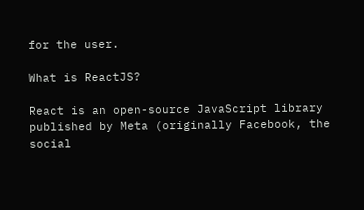for the user.

What is ReactJS?

React is an open-source JavaScript library published by Meta (originally Facebook, the social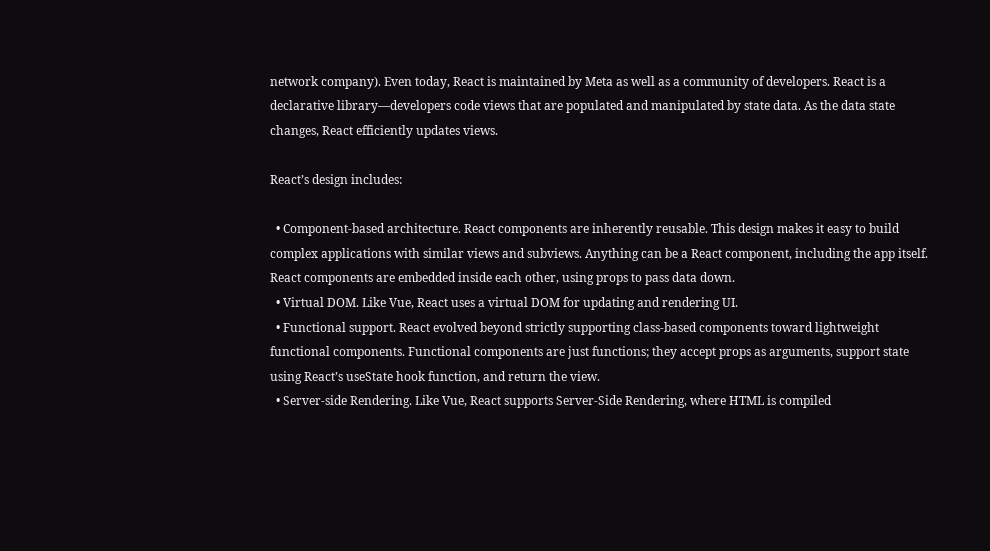network company). Even today, React is maintained by Meta as well as a community of developers. React is a declarative library—developers code views that are populated and manipulated by state data. As the data state changes, React efficiently updates views.

React’s design includes:

  • Component-based architecture. React components are inherently reusable. This design makes it easy to build complex applications with similar views and subviews. Anything can be a React component, including the app itself. React components are embedded inside each other, using props to pass data down.
  • Virtual DOM. Like Vue, React uses a virtual DOM for updating and rendering UI.
  • Functional support. React evolved beyond strictly supporting class-based components toward lightweight functional components. Functional components are just functions; they accept props as arguments, support state using React’s useState hook function, and return the view.
  • Server-side Rendering. Like Vue, React supports Server-Side Rendering, where HTML is compiled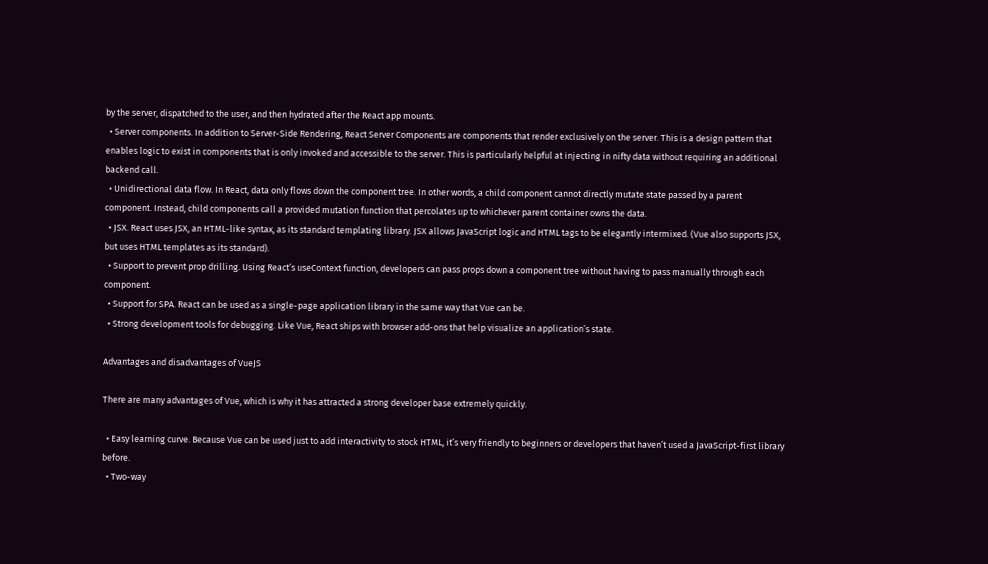by the server, dispatched to the user, and then hydrated after the React app mounts.
  • Server components. In addition to Server-Side Rendering, React Server Components are components that render exclusively on the server. This is a design pattern that enables logic to exist in components that is only invoked and accessible to the server. This is particularly helpful at injecting in nifty data without requiring an additional backend call.
  • Unidirectional data flow. In React, data only flows down the component tree. In other words, a child component cannot directly mutate state passed by a parent component. Instead, child components call a provided mutation function that percolates up to whichever parent container owns the data.
  • JSX. React uses JSX, an HTML-like syntax, as its standard templating library. JSX allows JavaScript logic and HTML tags to be elegantly intermixed. (Vue also supports JSX, but uses HTML templates as its standard).
  • Support to prevent prop drilling. Using React’s useContext function, developers can pass props down a component tree without having to pass manually through each component.
  • Support for SPA. React can be used as a single-page application library in the same way that Vue can be.
  • Strong development tools for debugging. Like Vue, React ships with browser add-ons that help visualize an application’s state.

Advantages and disadvantages of VueJS

There are many advantages of Vue, which is why it has attracted a strong developer base extremely quickly.

  • Easy learning curve. Because Vue can be used just to add interactivity to stock HTML, it’s very friendly to beginners or developers that haven’t used a JavaScript-first library before.
  • Two-way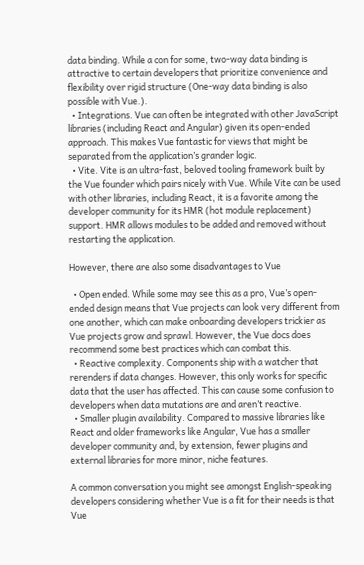data binding. While a con for some, two-way data binding is attractive to certain developers that prioritize convenience and flexibility over rigid structure (One-way data binding is also possible with Vue.).
  • Integrations. Vue can often be integrated with other JavaScript libraries (including React and Angular) given its open-ended approach. This makes Vue fantastic for views that might be separated from the application’s grander logic.
  • Vite. Vite is an ultra-fast, beloved tooling framework built by the Vue founder which pairs nicely with Vue. While Vite can be used with other libraries, including React, it is a favorite among the developer community for its HMR (hot module replacement) support. HMR allows modules to be added and removed without restarting the application.

However, there are also some disadvantages to Vue

  • Open ended. While some may see this as a pro, Vue’s open-ended design means that Vue projects can look very different from one another, which can make onboarding developers trickier as Vue projects grow and sprawl. However, the Vue docs does recommend some best practices which can combat this.
  • Reactive complexity. Components ship with a watcher that rerenders if data changes. However, this only works for specific data that the user has affected. This can cause some confusion to developers when data mutations are and aren’t reactive.
  • Smaller plugin availability. Compared to massive libraries like React and older frameworks like Angular, Vue has a smaller developer community and, by extension, fewer plugins and external libraries for more minor, niche features.

A common conversation you might see amongst English-speaking developers considering whether Vue is a fit for their needs is that Vue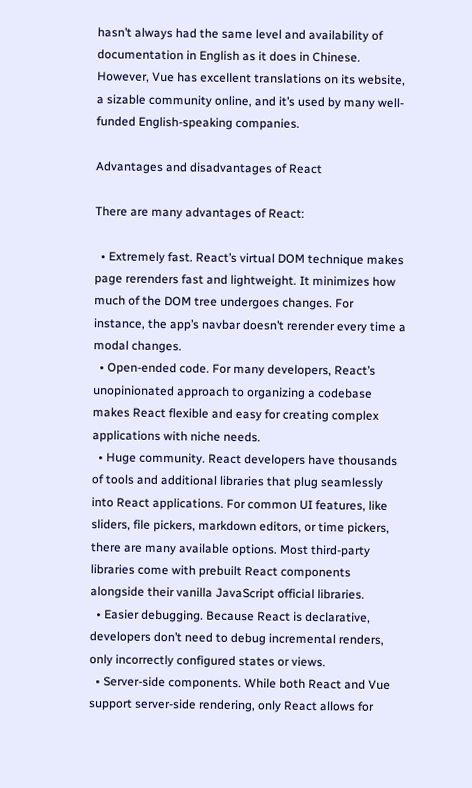hasn’t always had the same level and availability of documentation in English as it does in Chinese. However, Vue has excellent translations on its website, a sizable community online, and it’s used by many well-funded English-speaking companies.

Advantages and disadvantages of React

There are many advantages of React:

  • Extremely fast. React’s virtual DOM technique makes page rerenders fast and lightweight. It minimizes how much of the DOM tree undergoes changes. For instance, the app’s navbar doesn’t rerender every time a modal changes.
  • Open-ended code. For many developers, React’s unopinionated approach to organizing a codebase makes React flexible and easy for creating complex applications with niche needs.
  • Huge community. React developers have thousands of tools and additional libraries that plug seamlessly into React applications. For common UI features, like sliders, file pickers, markdown editors, or time pickers, there are many available options. Most third-party libraries come with prebuilt React components alongside their vanilla JavaScript official libraries.
  • Easier debugging. Because React is declarative, developers don’t need to debug incremental renders, only incorrectly configured states or views.
  • Server-side components. While both React and Vue support server-side rendering, only React allows for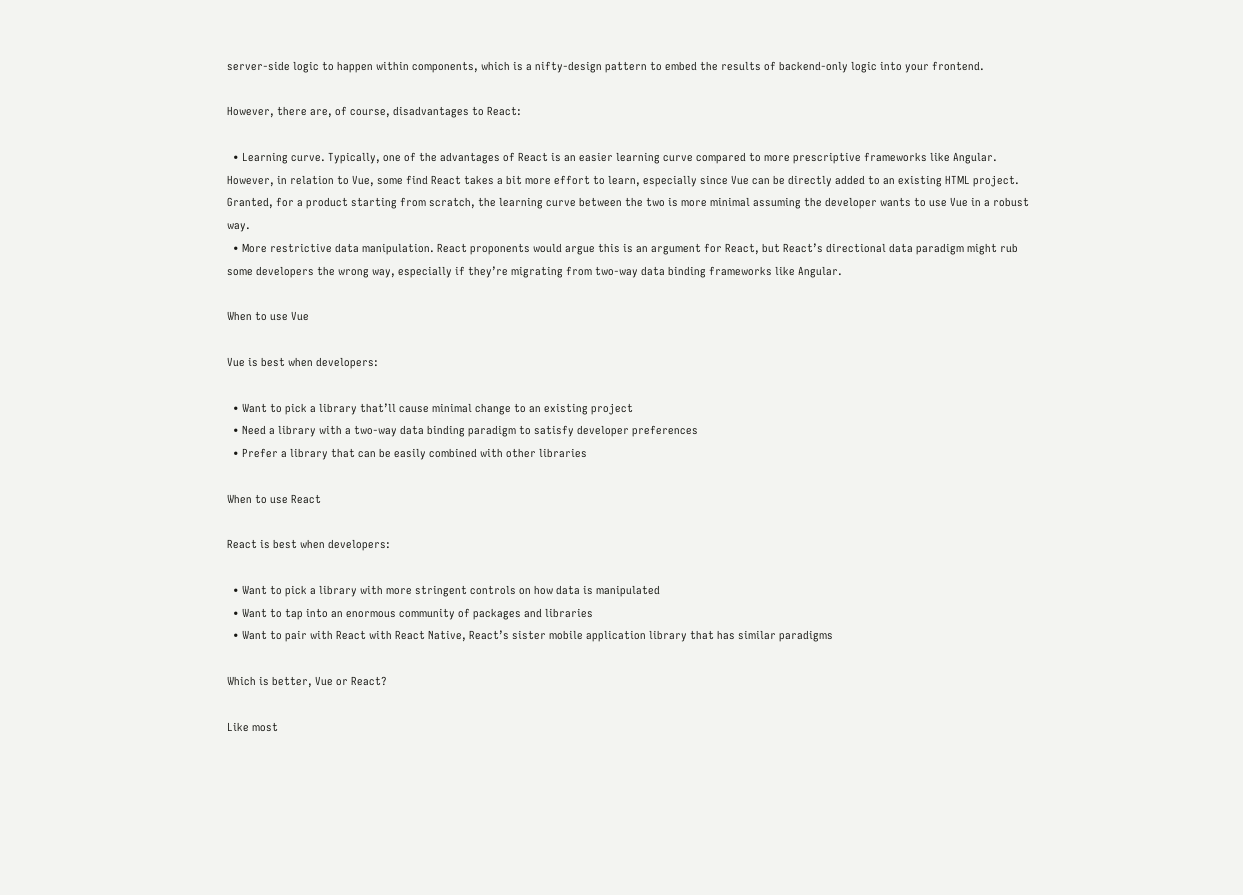server-side logic to happen within components, which is a nifty-design pattern to embed the results of backend-only logic into your frontend.

However, there are, of course, disadvantages to React:

  • Learning curve. Typically, one of the advantages of React is an easier learning curve compared to more prescriptive frameworks like Angular. However, in relation to Vue, some find React takes a bit more effort to learn, especially since Vue can be directly added to an existing HTML project. Granted, for a product starting from scratch, the learning curve between the two is more minimal assuming the developer wants to use Vue in a robust way.
  • More restrictive data manipulation. React proponents would argue this is an argument for React, but React’s directional data paradigm might rub some developers the wrong way, especially if they’re migrating from two-way data binding frameworks like Angular.

When to use Vue

Vue is best when developers:

  • Want to pick a library that’ll cause minimal change to an existing project
  • Need a library with a two-way data binding paradigm to satisfy developer preferences
  • Prefer a library that can be easily combined with other libraries

When to use React

React is best when developers:

  • Want to pick a library with more stringent controls on how data is manipulated
  • Want to tap into an enormous community of packages and libraries
  • Want to pair with React with React Native, React’s sister mobile application library that has similar paradigms

Which is better, Vue or React?

Like most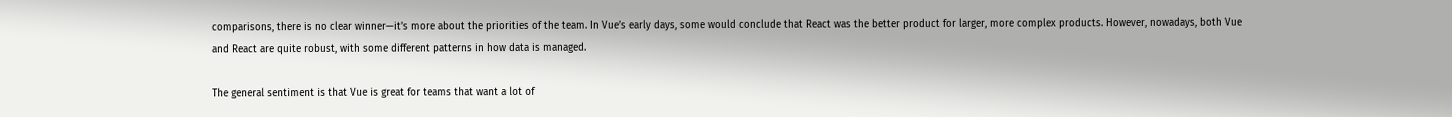comparisons, there is no clear winner—it’s more about the priorities of the team. In Vue’s early days, some would conclude that React was the better product for larger, more complex products. However, nowadays, both Vue and React are quite robust, with some different patterns in how data is managed.

The general sentiment is that Vue is great for teams that want a lot of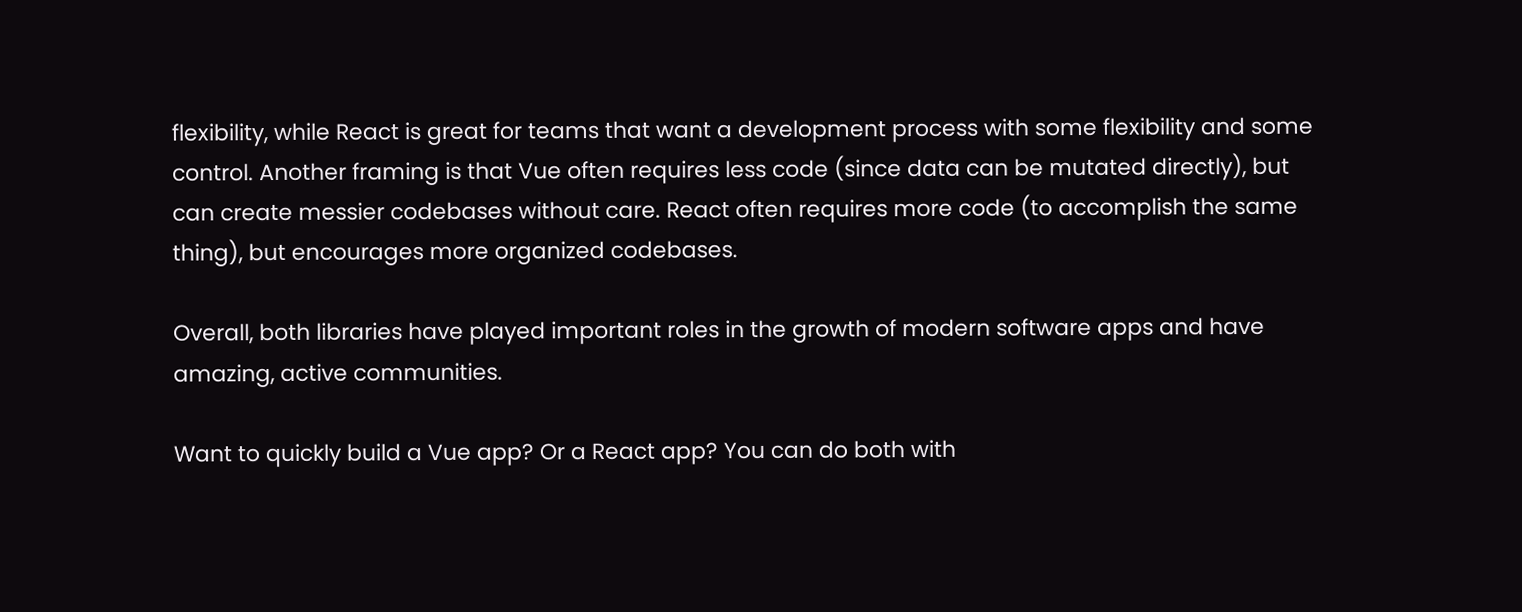flexibility, while React is great for teams that want a development process with some flexibility and some control. Another framing is that Vue often requires less code (since data can be mutated directly), but can create messier codebases without care. React often requires more code (to accomplish the same thing), but encourages more organized codebases.

Overall, both libraries have played important roles in the growth of modern software apps and have amazing, active communities.

Want to quickly build a Vue app? Or a React app? You can do both with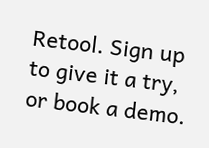Retool. Sign up to give it a try, or book a demo.